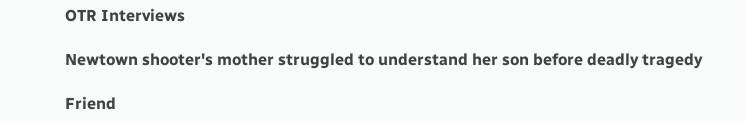OTR Interviews

Newtown shooter's mother struggled to understand her son before deadly tragedy

Friend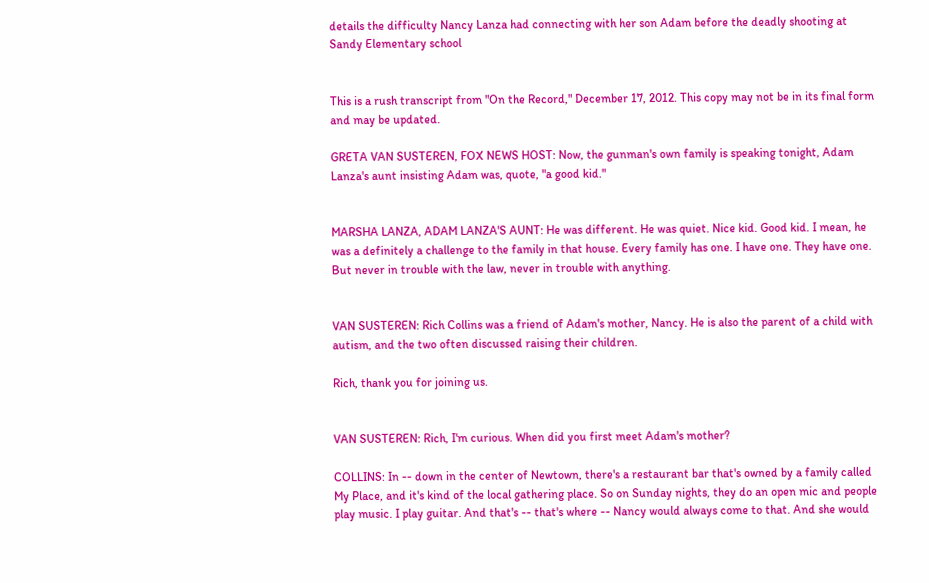details the difficulty Nancy Lanza had connecting with her son Adam before the deadly shooting at Sandy Elementary school


This is a rush transcript from "On the Record," December 17, 2012. This copy may not be in its final form and may be updated.

GRETA VAN SUSTEREN, FOX NEWS HOST: Now, the gunman's own family is speaking tonight, Adam Lanza's aunt insisting Adam was, quote, "a good kid."


MARSHA LANZA, ADAM LANZA'S AUNT: He was different. He was quiet. Nice kid. Good kid. I mean, he was a definitely a challenge to the family in that house. Every family has one. I have one. They have one. But never in trouble with the law, never in trouble with anything.


VAN SUSTEREN: Rich Collins was a friend of Adam's mother, Nancy. He is also the parent of a child with autism, and the two often discussed raising their children.

Rich, thank you for joining us.


VAN SUSTEREN: Rich, I'm curious. When did you first meet Adam's mother?

COLLINS: In -- down in the center of Newtown, there's a restaurant bar that's owned by a family called My Place, and it's kind of the local gathering place. So on Sunday nights, they do an open mic and people play music. I play guitar. And that's -- that's where -- Nancy would always come to that. And she would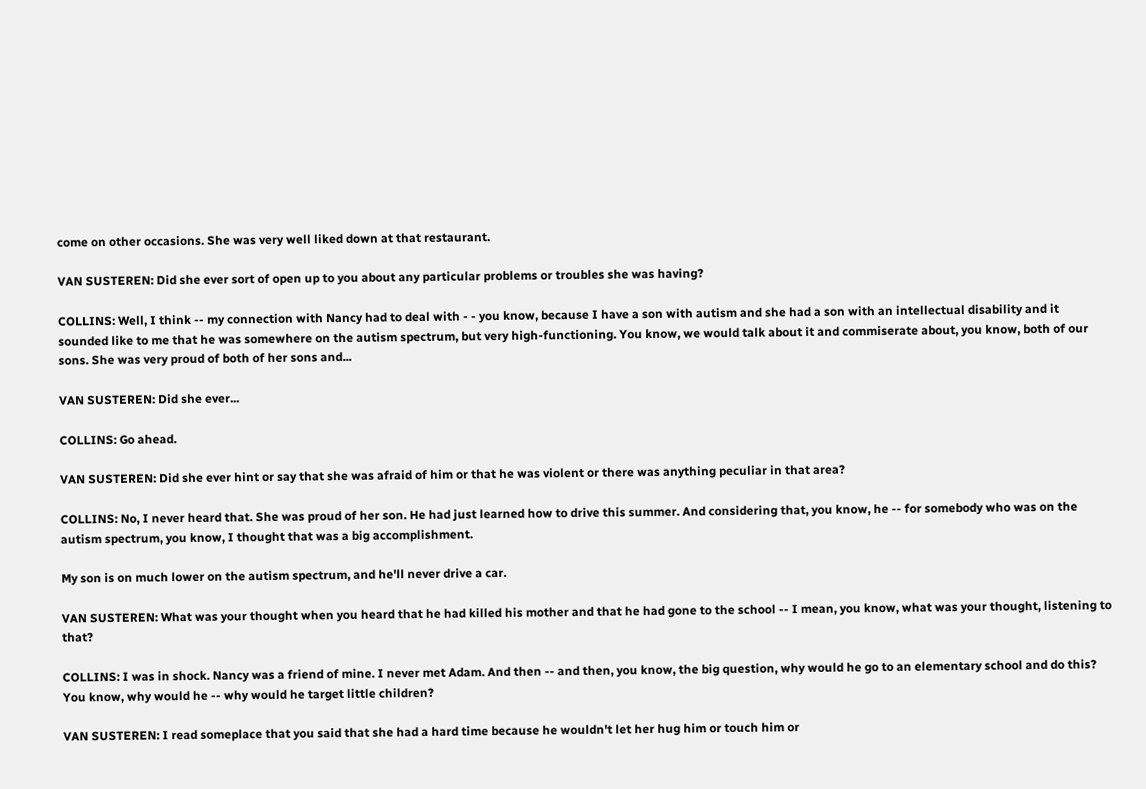come on other occasions. She was very well liked down at that restaurant.

VAN SUSTEREN: Did she ever sort of open up to you about any particular problems or troubles she was having?

COLLINS: Well, I think -- my connection with Nancy had to deal with - - you know, because I have a son with autism and she had a son with an intellectual disability and it sounded like to me that he was somewhere on the autism spectrum, but very high-functioning. You know, we would talk about it and commiserate about, you know, both of our sons. She was very proud of both of her sons and...

VAN SUSTEREN: Did she ever...

COLLINS: Go ahead.

VAN SUSTEREN: Did she ever hint or say that she was afraid of him or that he was violent or there was anything peculiar in that area?

COLLINS: No, I never heard that. She was proud of her son. He had just learned how to drive this summer. And considering that, you know, he -- for somebody who was on the autism spectrum, you know, I thought that was a big accomplishment.

My son is on much lower on the autism spectrum, and he'll never drive a car.

VAN SUSTEREN: What was your thought when you heard that he had killed his mother and that he had gone to the school -- I mean, you know, what was your thought, listening to that?

COLLINS: I was in shock. Nancy was a friend of mine. I never met Adam. And then -- and then, you know, the big question, why would he go to an elementary school and do this? You know, why would he -- why would he target little children?

VAN SUSTEREN: I read someplace that you said that she had a hard time because he wouldn't let her hug him or touch him or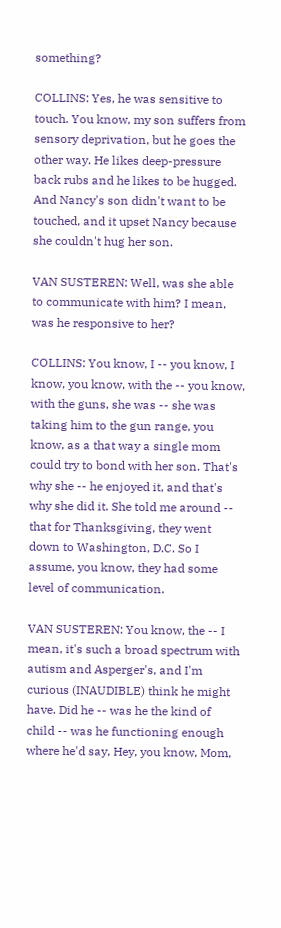something?

COLLINS: Yes, he was sensitive to touch. You know, my son suffers from sensory deprivation, but he goes the other way. He likes deep-pressure back rubs and he likes to be hugged. And Nancy's son didn't want to be touched, and it upset Nancy because she couldn't hug her son.

VAN SUSTEREN: Well, was she able to communicate with him? I mean, was he responsive to her?

COLLINS: You know, I -- you know, I know, you know, with the -- you know, with the guns, she was -- she was taking him to the gun range, you know, as a that way a single mom could try to bond with her son. That's why she -- he enjoyed it, and that's why she did it. She told me around -- that for Thanksgiving, they went down to Washington, D.C. So I assume, you know, they had some level of communication.

VAN SUSTEREN: You know, the -- I mean, it's such a broad spectrum with autism and Asperger's, and I'm curious (INAUDIBLE) think he might have. Did he -- was he the kind of child -- was he functioning enough where he'd say, Hey, you know, Mom,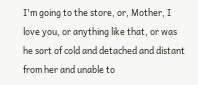I'm going to the store, or, Mother, I love you, or anything like that, or was he sort of cold and detached and distant from her and unable to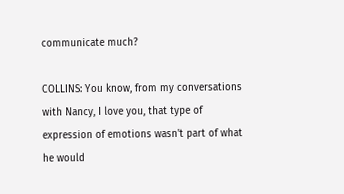communicate much?

COLLINS: You know, from my conversations with Nancy, I love you, that type of expression of emotions wasn't part of what he would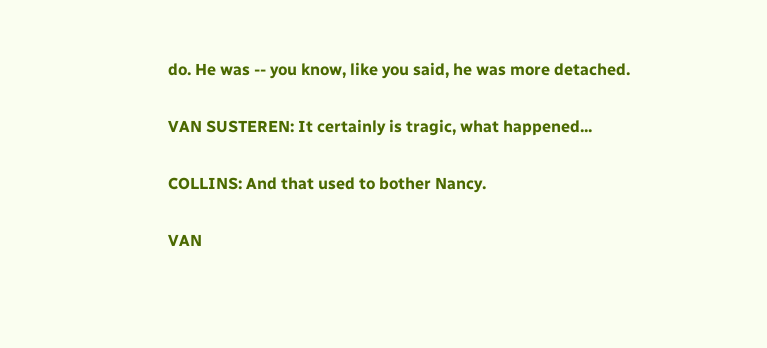do. He was -- you know, like you said, he was more detached.

VAN SUSTEREN: It certainly is tragic, what happened...

COLLINS: And that used to bother Nancy.

VAN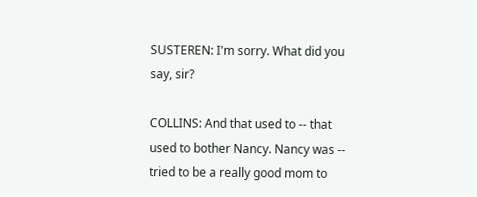SUSTEREN: I'm sorry. What did you say, sir?

COLLINS: And that used to -- that used to bother Nancy. Nancy was -- tried to be a really good mom to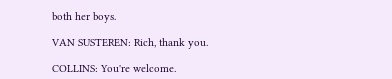both her boys.

VAN SUSTEREN: Rich, thank you.

COLLINS: You're welcome.